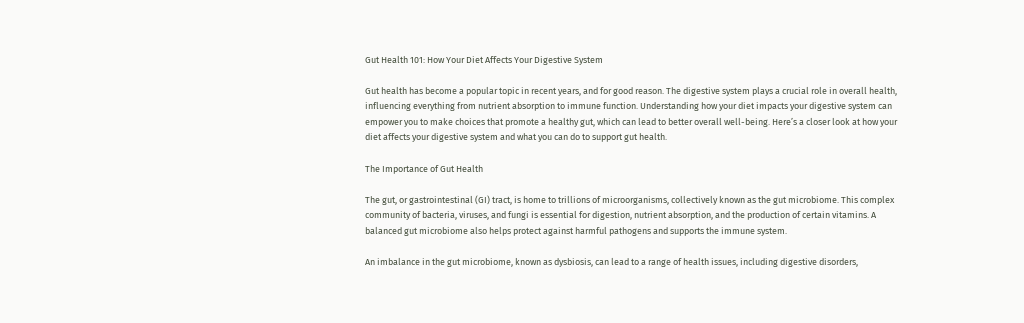Gut Health 101: How Your Diet Affects Your Digestive System

Gut health has become a popular topic in recent years, and for good reason. The digestive system plays a crucial role in overall health, influencing everything from nutrient absorption to immune function. Understanding how your diet impacts your digestive system can empower you to make choices that promote a healthy gut, which can lead to better overall well-being. Here’s a closer look at how your diet affects your digestive system and what you can do to support gut health.

The Importance of Gut Health

The gut, or gastrointestinal (GI) tract, is home to trillions of microorganisms, collectively known as the gut microbiome. This complex community of bacteria, viruses, and fungi is essential for digestion, nutrient absorption, and the production of certain vitamins. A balanced gut microbiome also helps protect against harmful pathogens and supports the immune system.

An imbalance in the gut microbiome, known as dysbiosis, can lead to a range of health issues, including digestive disorders,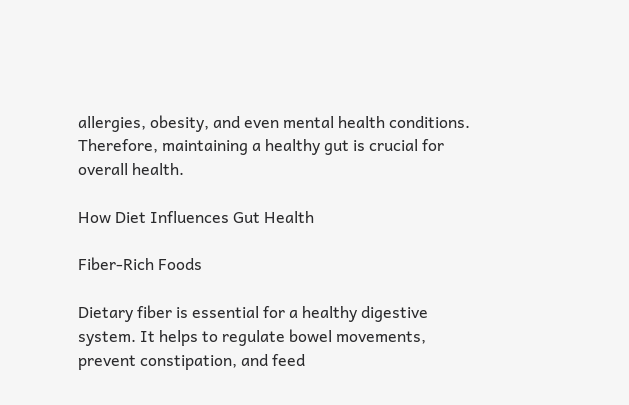allergies, obesity, and even mental health conditions. Therefore, maintaining a healthy gut is crucial for overall health.

How Diet Influences Gut Health

Fiber-Rich Foods

Dietary fiber is essential for a healthy digestive system. It helps to regulate bowel movements, prevent constipation, and feed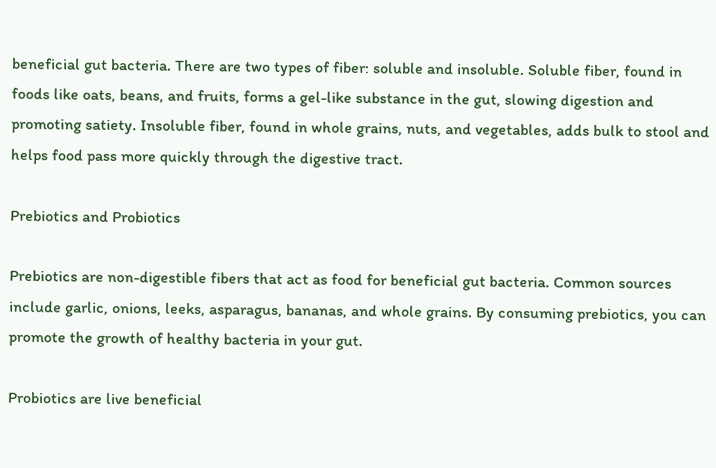beneficial gut bacteria. There are two types of fiber: soluble and insoluble. Soluble fiber, found in foods like oats, beans, and fruits, forms a gel-like substance in the gut, slowing digestion and promoting satiety. Insoluble fiber, found in whole grains, nuts, and vegetables, adds bulk to stool and helps food pass more quickly through the digestive tract.

Prebiotics and Probiotics

Prebiotics are non-digestible fibers that act as food for beneficial gut bacteria. Common sources include garlic, onions, leeks, asparagus, bananas, and whole grains. By consuming prebiotics, you can promote the growth of healthy bacteria in your gut.

Probiotics are live beneficial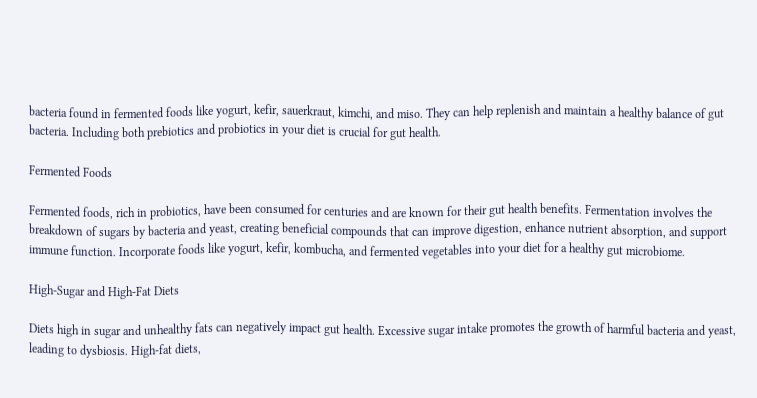bacteria found in fermented foods like yogurt, kefir, sauerkraut, kimchi, and miso. They can help replenish and maintain a healthy balance of gut bacteria. Including both prebiotics and probiotics in your diet is crucial for gut health.

Fermented Foods

Fermented foods, rich in probiotics, have been consumed for centuries and are known for their gut health benefits. Fermentation involves the breakdown of sugars by bacteria and yeast, creating beneficial compounds that can improve digestion, enhance nutrient absorption, and support immune function. Incorporate foods like yogurt, kefir, kombucha, and fermented vegetables into your diet for a healthy gut microbiome.

High-Sugar and High-Fat Diets

Diets high in sugar and unhealthy fats can negatively impact gut health. Excessive sugar intake promotes the growth of harmful bacteria and yeast, leading to dysbiosis. High-fat diets,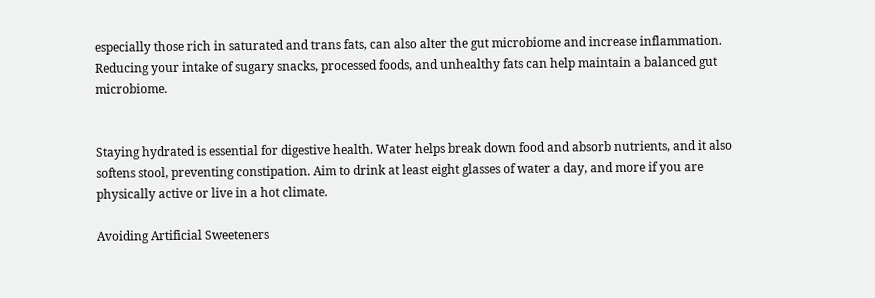especially those rich in saturated and trans fats, can also alter the gut microbiome and increase inflammation. Reducing your intake of sugary snacks, processed foods, and unhealthy fats can help maintain a balanced gut microbiome.


Staying hydrated is essential for digestive health. Water helps break down food and absorb nutrients, and it also softens stool, preventing constipation. Aim to drink at least eight glasses of water a day, and more if you are physically active or live in a hot climate.

Avoiding Artificial Sweeteners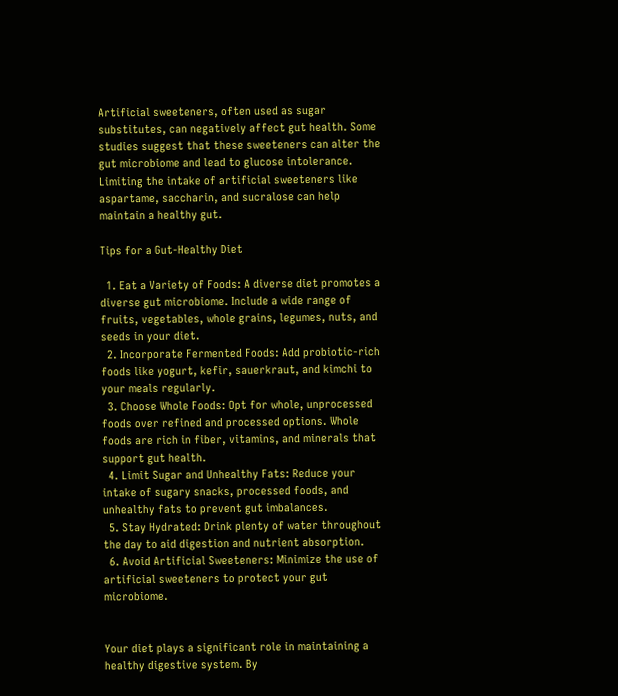Artificial sweeteners, often used as sugar substitutes, can negatively affect gut health. Some studies suggest that these sweeteners can alter the gut microbiome and lead to glucose intolerance. Limiting the intake of artificial sweeteners like aspartame, saccharin, and sucralose can help maintain a healthy gut.

Tips for a Gut-Healthy Diet

  1. Eat a Variety of Foods: A diverse diet promotes a diverse gut microbiome. Include a wide range of fruits, vegetables, whole grains, legumes, nuts, and seeds in your diet.
  2. Incorporate Fermented Foods: Add probiotic-rich foods like yogurt, kefir, sauerkraut, and kimchi to your meals regularly.
  3. Choose Whole Foods: Opt for whole, unprocessed foods over refined and processed options. Whole foods are rich in fiber, vitamins, and minerals that support gut health.
  4. Limit Sugar and Unhealthy Fats: Reduce your intake of sugary snacks, processed foods, and unhealthy fats to prevent gut imbalances.
  5. Stay Hydrated: Drink plenty of water throughout the day to aid digestion and nutrient absorption.
  6. Avoid Artificial Sweeteners: Minimize the use of artificial sweeteners to protect your gut microbiome.


Your diet plays a significant role in maintaining a healthy digestive system. By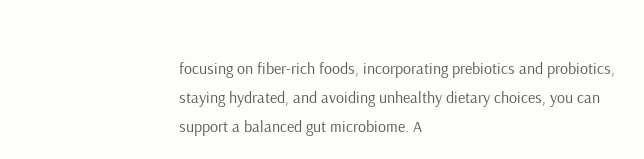focusing on fiber-rich foods, incorporating prebiotics and probiotics, staying hydrated, and avoiding unhealthy dietary choices, you can support a balanced gut microbiome. A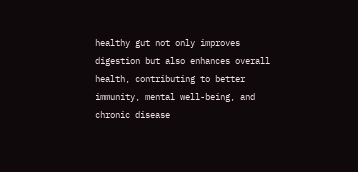healthy gut not only improves digestion but also enhances overall health, contributing to better immunity, mental well-being, and chronic disease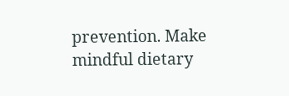prevention. Make mindful dietary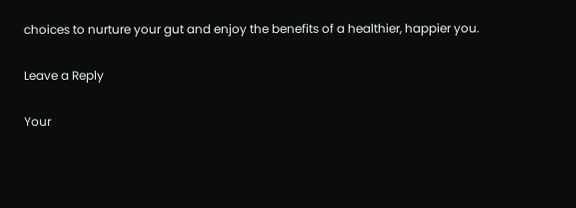choices to nurture your gut and enjoy the benefits of a healthier, happier you.

Leave a Reply

Your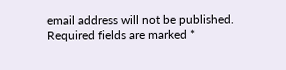email address will not be published. Required fields are marked *